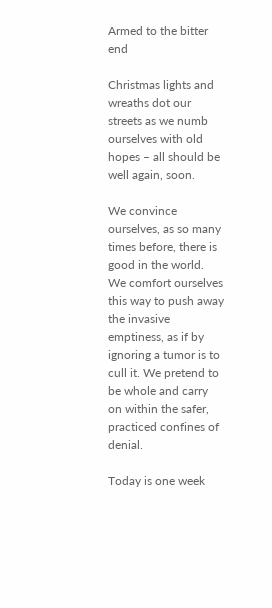Armed to the bitter end

Christmas lights and wreaths dot our streets as we numb ourselves with old hopes – all should be well again, soon.

We convince ourselves, as so many times before, there is good in the world. We comfort ourselves this way to push away the invasive emptiness, as if by ignoring a tumor is to cull it. We pretend to be whole and carry on within the safer, practiced confines of denial.

Today is one week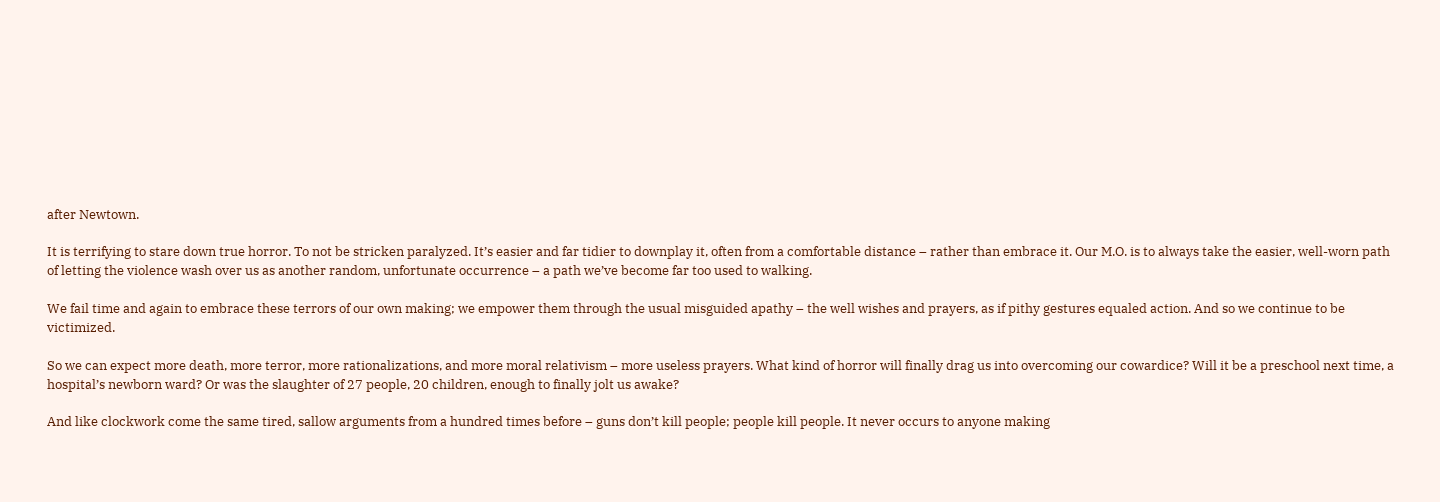after Newtown.

It is terrifying to stare down true horror. To not be stricken paralyzed. It’s easier and far tidier to downplay it, often from a comfortable distance – rather than embrace it. Our M.O. is to always take the easier, well-worn path of letting the violence wash over us as another random, unfortunate occurrence – a path we’ve become far too used to walking.

We fail time and again to embrace these terrors of our own making; we empower them through the usual misguided apathy – the well wishes and prayers, as if pithy gestures equaled action. And so we continue to be victimized.

So we can expect more death, more terror, more rationalizations, and more moral relativism – more useless prayers. What kind of horror will finally drag us into overcoming our cowardice? Will it be a preschool next time, a hospital’s newborn ward? Or was the slaughter of 27 people, 20 children, enough to finally jolt us awake?

And like clockwork come the same tired, sallow arguments from a hundred times before – guns don’t kill people; people kill people. It never occurs to anyone making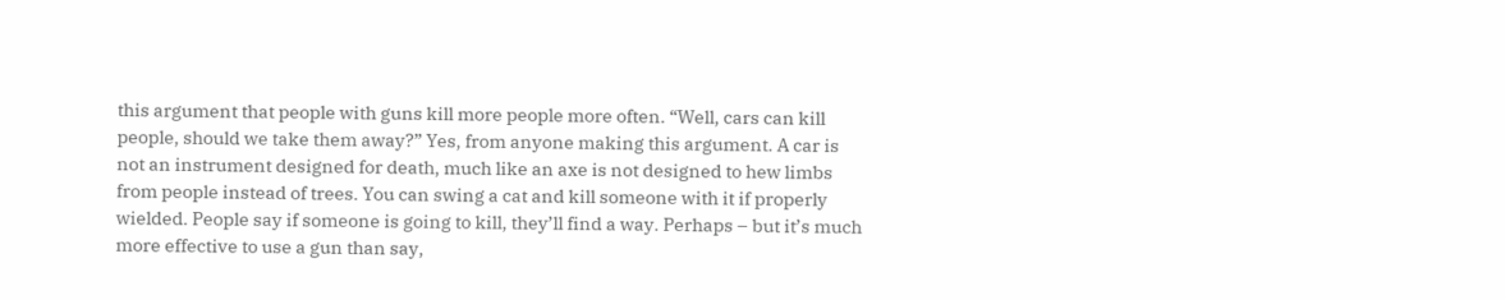this argument that people with guns kill more people more often. “Well, cars can kill people, should we take them away?” Yes, from anyone making this argument. A car is not an instrument designed for death, much like an axe is not designed to hew limbs from people instead of trees. You can swing a cat and kill someone with it if properly wielded. People say if someone is going to kill, they’ll find a way. Perhaps – but it’s much more effective to use a gun than say,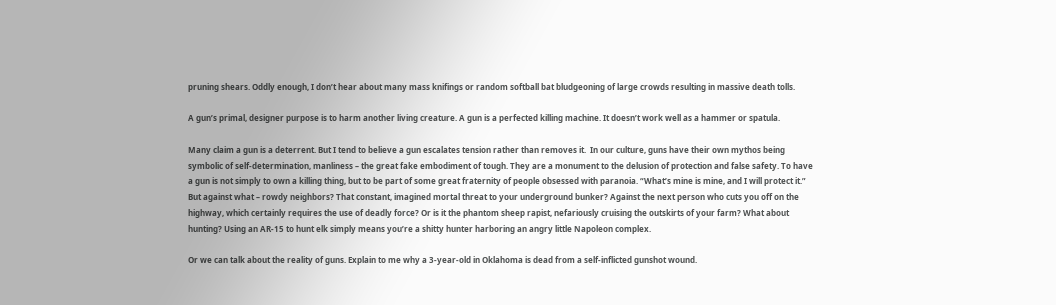pruning shears. Oddly enough, I don’t hear about many mass knifings or random softball bat bludgeoning of large crowds resulting in massive death tolls.

A gun’s primal, designer purpose is to harm another living creature. A gun is a perfected killing machine. It doesn’t work well as a hammer or spatula.

Many claim a gun is a deterrent. But I tend to believe a gun escalates tension rather than removes it.  In our culture, guns have their own mythos being symbolic of self-determination, manliness – the great fake embodiment of tough. They are a monument to the delusion of protection and false safety. To have a gun is not simply to own a killing thing, but to be part of some great fraternity of people obsessed with paranoia. “What’s mine is mine, and I will protect it.” But against what – rowdy neighbors? That constant, imagined mortal threat to your underground bunker? Against the next person who cuts you off on the highway, which certainly requires the use of deadly force? Or is it the phantom sheep rapist, nefariously cruising the outskirts of your farm? What about hunting? Using an AR-15 to hunt elk simply means you’re a shitty hunter harboring an angry little Napoleon complex.

Or we can talk about the reality of guns. Explain to me why a 3-year-old in Oklahoma is dead from a self-inflicted gunshot wound.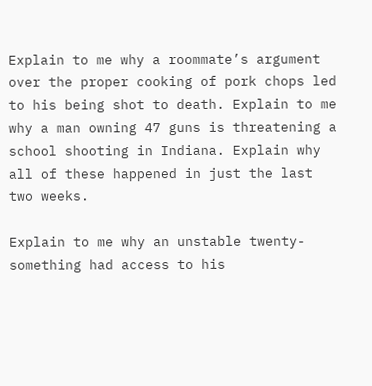Explain to me why a roommate’s argument over the proper cooking of pork chops led to his being shot to death. Explain to me why a man owning 47 guns is threatening a school shooting in Indiana. Explain why all of these happened in just the last two weeks.

Explain to me why an unstable twenty-something had access to his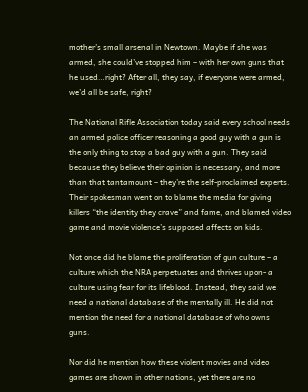mother’s small arsenal in Newtown. Maybe if she was armed, she could’ve stopped him – with her own guns that he used…right? After all, they say, if everyone were armed, we’d all be safe, right?

The National Rifle Association today said every school needs an armed police officer reasoning a good guy with a gun is the only thing to stop a bad guy with a gun. They said because they believe their opinion is necessary, and more than that tantamount – they’re the self-proclaimed experts. Their spokesman went on to blame the media for giving killers “the identity they crave” and fame, and blamed video game and movie violence’s supposed affects on kids.

Not once did he blame the proliferation of gun culture – a culture which the NRA perpetuates and thrives upon- a culture using fear for its lifeblood. Instead, they said we need a national database of the mentally ill. He did not mention the need for a national database of who owns guns.

Nor did he mention how these violent movies and video games are shown in other nations, yet there are no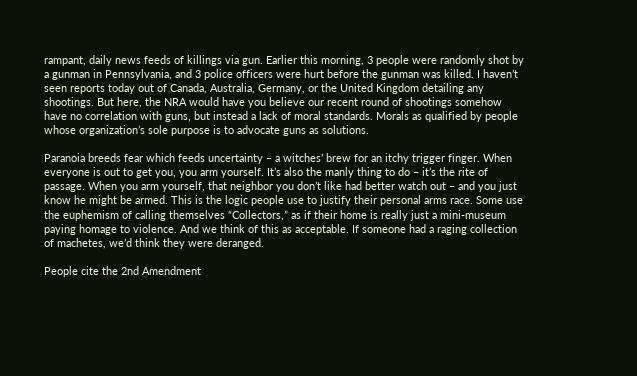rampant, daily news feeds of killings via gun. Earlier this morning, 3 people were randomly shot by a gunman in Pennsylvania, and 3 police officers were hurt before the gunman was killed. I haven’t seen reports today out of Canada, Australia, Germany, or the United Kingdom detailing any shootings. But here, the NRA would have you believe our recent round of shootings somehow have no correlation with guns, but instead a lack of moral standards. Morals as qualified by people whose organization’s sole purpose is to advocate guns as solutions.

Paranoia breeds fear which feeds uncertainty – a witches’ brew for an itchy trigger finger. When everyone is out to get you, you arm yourself. It’s also the manly thing to do – it’s the rite of passage. When you arm yourself, that neighbor you don’t like had better watch out – and you just know he might be armed. This is the logic people use to justify their personal arms race. Some use the euphemism of calling themselves “Collectors,” as if their home is really just a mini-museum paying homage to violence. And we think of this as acceptable. If someone had a raging collection of machetes, we’d think they were deranged.

People cite the 2nd Amendment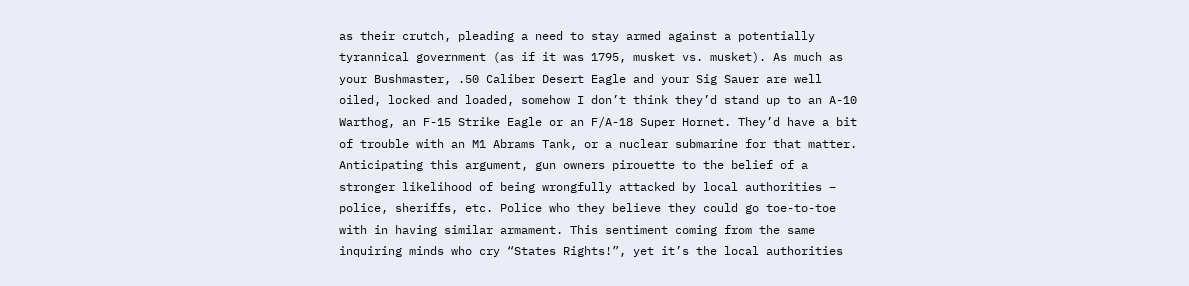as their crutch, pleading a need to stay armed against a potentially tyrannical government (as if it was 1795, musket vs. musket). As much as your Bushmaster, .50 Caliber Desert Eagle and your Sig Sauer are well oiled, locked and loaded, somehow I don’t think they’d stand up to an A-10 Warthog, an F-15 Strike Eagle or an F/A-18 Super Hornet. They’d have a bit of trouble with an M1 Abrams Tank, or a nuclear submarine for that matter. Anticipating this argument, gun owners pirouette to the belief of a stronger likelihood of being wrongfully attacked by local authorities – police, sheriffs, etc. Police who they believe they could go toe-to-toe with in having similar armament. This sentiment coming from the same inquiring minds who cry “States Rights!”, yet it’s the local authorities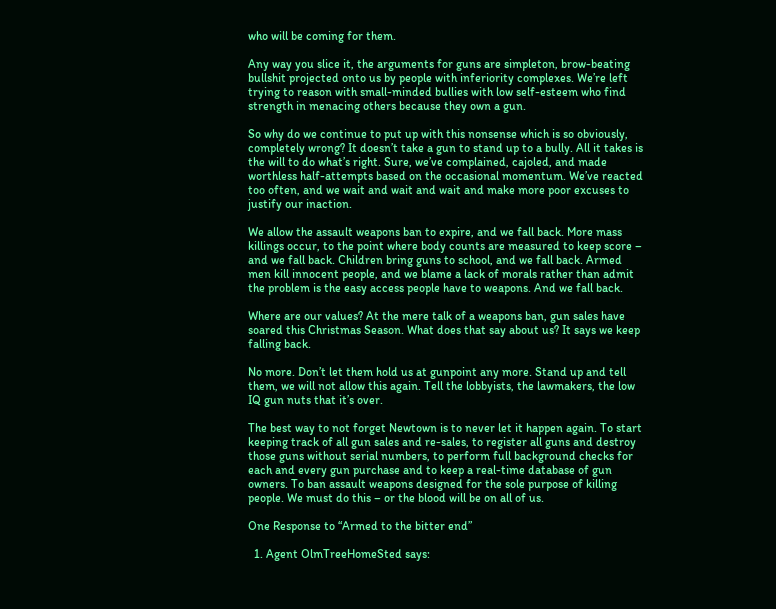who will be coming for them.

Any way you slice it, the arguments for guns are simpleton, brow-beating bullshit projected onto us by people with inferiority complexes. We’re left trying to reason with small-minded bullies with low self-esteem who find strength in menacing others because they own a gun.

So why do we continue to put up with this nonsense which is so obviously, completely wrong? It doesn’t take a gun to stand up to a bully. All it takes is the will to do what’s right. Sure, we’ve complained, cajoled, and made worthless half-attempts based on the occasional momentum. We’ve reacted too often, and we wait and wait and wait and make more poor excuses to justify our inaction.

We allow the assault weapons ban to expire, and we fall back. More mass killings occur, to the point where body counts are measured to keep score – and we fall back. Children bring guns to school, and we fall back. Armed men kill innocent people, and we blame a lack of morals rather than admit the problem is the easy access people have to weapons. And we fall back.

Where are our values? At the mere talk of a weapons ban, gun sales have soared this Christmas Season. What does that say about us? It says we keep falling back.

No more. Don’t let them hold us at gunpoint any more. Stand up and tell them, we will not allow this again. Tell the lobbyists, the lawmakers, the low IQ gun nuts that it’s over.

The best way to not forget Newtown is to never let it happen again. To start keeping track of all gun sales and re-sales, to register all guns and destroy those guns without serial numbers, to perform full background checks for each and every gun purchase and to keep a real-time database of gun owners. To ban assault weapons designed for the sole purpose of killing people. We must do this – or the blood will be on all of us.

One Response to “Armed to the bitter end”

  1. Agent OlmTreeHomeSted says: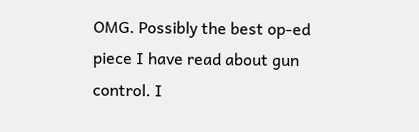OMG. Possibly the best op-ed piece I have read about gun control. I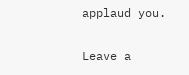applaud you.

Leave a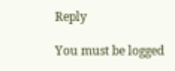Reply

You must be logged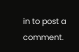in to post a comment.